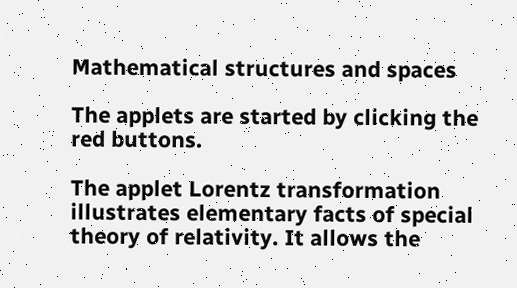Mathematical structures and spaces

The applets are started by clicking the red buttons.

The applet Lorentz transformation illustrates elementary facts of special theory of relativity. It allows the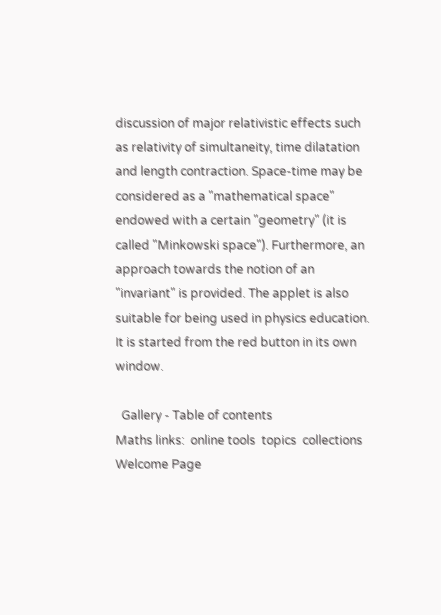discussion of major relativistic effects such as relativity of simultaneity, time dilatation and length contraction. Space-time may be considered as a "mathematical space" endowed with a certain "geometry" (it is called "Minkowski space"). Furthermore, an approach towards the notion of an "invariant" is provided. The applet is also suitable for being used in physics education.
It is started from the red button in its own window.

  Gallery - Table of contents
Maths links:  online tools  topics  collections
Welcome Page